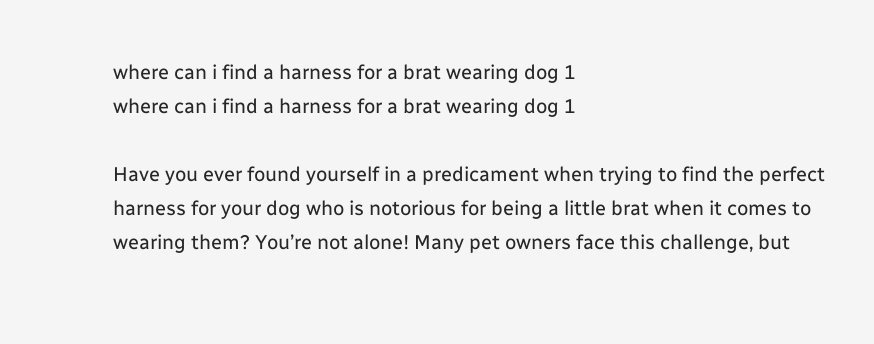where can i find a harness for a brat wearing dog 1
where can i find a harness for a brat wearing dog 1

Have you ever found yourself in a predicament when trying to find the perfect harness for your dog who is notorious for being a little brat when it comes to wearing them? You’re not alone! Many pet owners face this challenge, but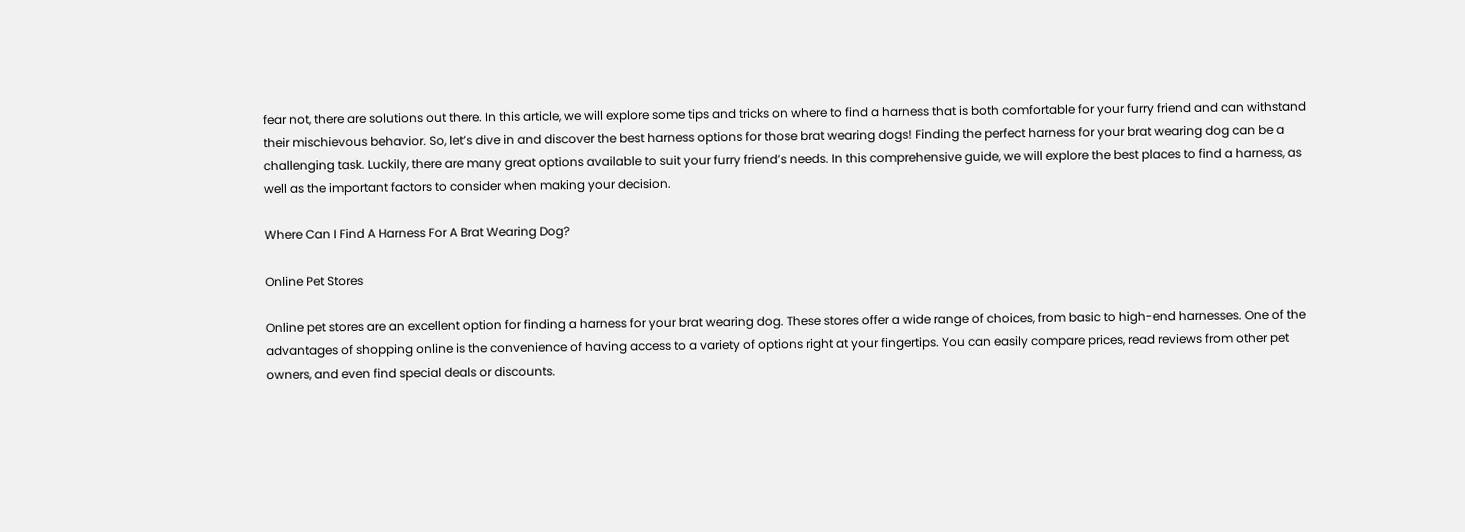fear not, there are solutions out there. In this article, we will explore some tips and tricks on where to find a harness that is both comfortable for your furry friend and can withstand their mischievous behavior. So, let’s dive in and discover the best harness options for those brat wearing dogs! Finding the perfect harness for your brat wearing dog can be a challenging task. Luckily, there are many great options available to suit your furry friend’s needs. In this comprehensive guide, we will explore the best places to find a harness, as well as the important factors to consider when making your decision.

Where Can I Find A Harness For A Brat Wearing Dog?

Online Pet Stores

Online pet stores are an excellent option for finding a harness for your brat wearing dog. These stores offer a wide range of choices, from basic to high-end harnesses. One of the advantages of shopping online is the convenience of having access to a variety of options right at your fingertips. You can easily compare prices, read reviews from other pet owners, and even find special deals or discounts.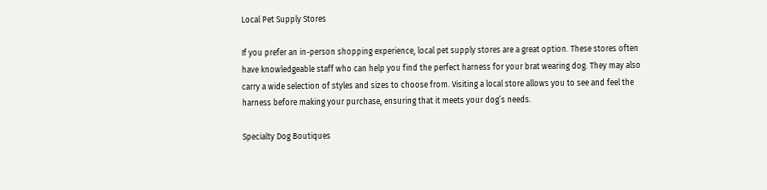Local Pet Supply Stores

If you prefer an in-person shopping experience, local pet supply stores are a great option. These stores often have knowledgeable staff who can help you find the perfect harness for your brat wearing dog. They may also carry a wide selection of styles and sizes to choose from. Visiting a local store allows you to see and feel the harness before making your purchase, ensuring that it meets your dog’s needs.

Specialty Dog Boutiques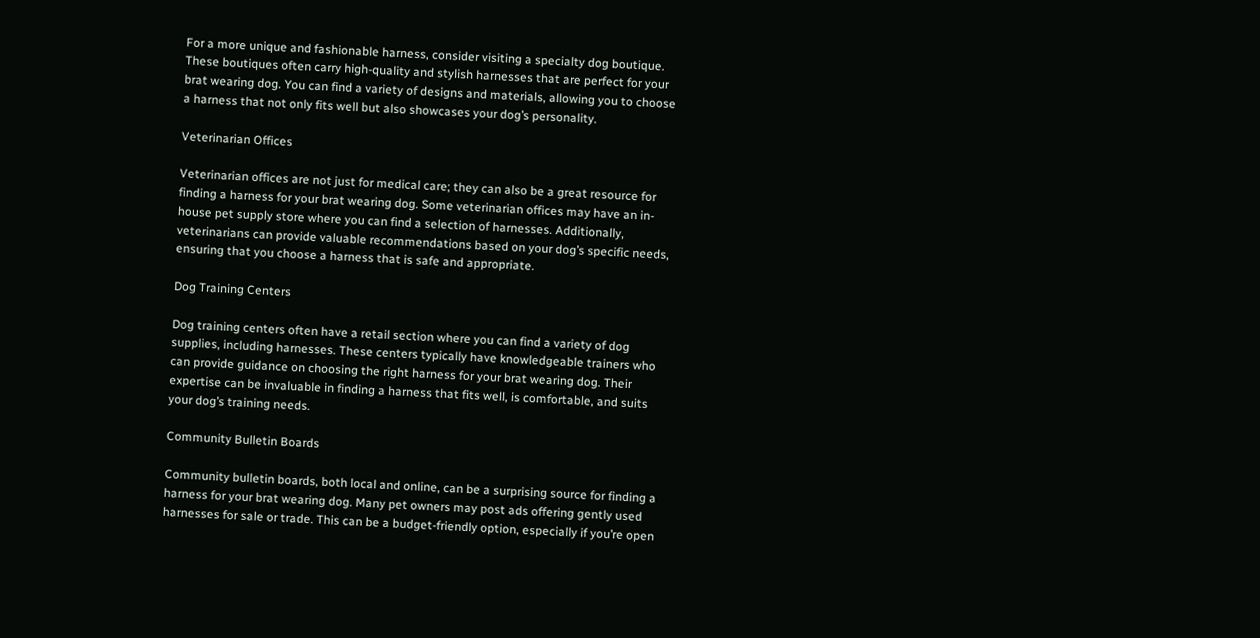For a more unique and fashionable harness, consider visiting a specialty dog boutique. These boutiques often carry high-quality and stylish harnesses that are perfect for your brat wearing dog. You can find a variety of designs and materials, allowing you to choose a harness that not only fits well but also showcases your dog’s personality.

Veterinarian Offices

Veterinarian offices are not just for medical care; they can also be a great resource for finding a harness for your brat wearing dog. Some veterinarian offices may have an in-house pet supply store where you can find a selection of harnesses. Additionally, veterinarians can provide valuable recommendations based on your dog’s specific needs, ensuring that you choose a harness that is safe and appropriate.

Dog Training Centers

Dog training centers often have a retail section where you can find a variety of dog supplies, including harnesses. These centers typically have knowledgeable trainers who can provide guidance on choosing the right harness for your brat wearing dog. Their expertise can be invaluable in finding a harness that fits well, is comfortable, and suits your dog’s training needs.

Community Bulletin Boards

Community bulletin boards, both local and online, can be a surprising source for finding a harness for your brat wearing dog. Many pet owners may post ads offering gently used harnesses for sale or trade. This can be a budget-friendly option, especially if you’re open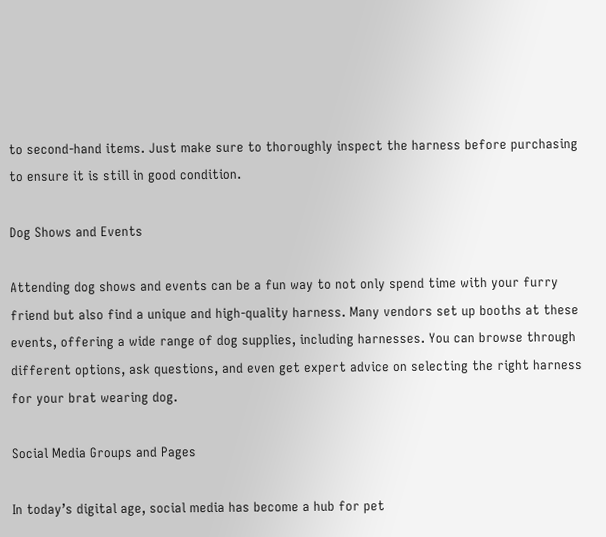to second-hand items. Just make sure to thoroughly inspect the harness before purchasing to ensure it is still in good condition.

Dog Shows and Events

Attending dog shows and events can be a fun way to not only spend time with your furry friend but also find a unique and high-quality harness. Many vendors set up booths at these events, offering a wide range of dog supplies, including harnesses. You can browse through different options, ask questions, and even get expert advice on selecting the right harness for your brat wearing dog.

Social Media Groups and Pages

In today’s digital age, social media has become a hub for pet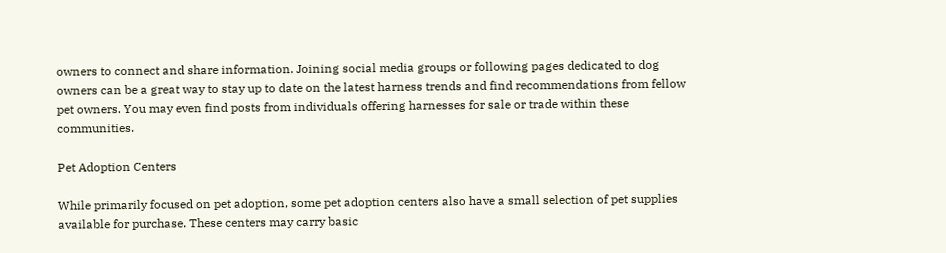owners to connect and share information. Joining social media groups or following pages dedicated to dog owners can be a great way to stay up to date on the latest harness trends and find recommendations from fellow pet owners. You may even find posts from individuals offering harnesses for sale or trade within these communities.

Pet Adoption Centers

While primarily focused on pet adoption, some pet adoption centers also have a small selection of pet supplies available for purchase. These centers may carry basic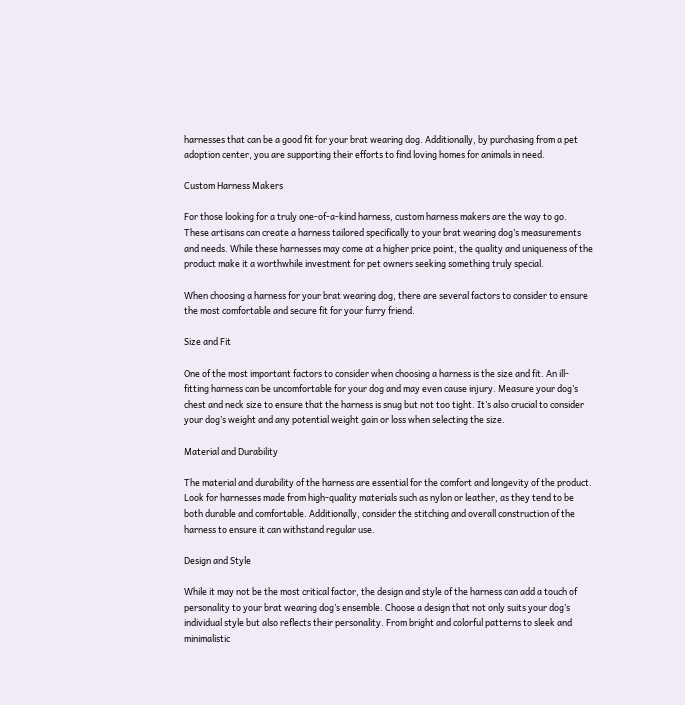harnesses that can be a good fit for your brat wearing dog. Additionally, by purchasing from a pet adoption center, you are supporting their efforts to find loving homes for animals in need.

Custom Harness Makers

For those looking for a truly one-of-a-kind harness, custom harness makers are the way to go. These artisans can create a harness tailored specifically to your brat wearing dog’s measurements and needs. While these harnesses may come at a higher price point, the quality and uniqueness of the product make it a worthwhile investment for pet owners seeking something truly special.

When choosing a harness for your brat wearing dog, there are several factors to consider to ensure the most comfortable and secure fit for your furry friend.

Size and Fit

One of the most important factors to consider when choosing a harness is the size and fit. An ill-fitting harness can be uncomfortable for your dog and may even cause injury. Measure your dog’s chest and neck size to ensure that the harness is snug but not too tight. It’s also crucial to consider your dog’s weight and any potential weight gain or loss when selecting the size.

Material and Durability

The material and durability of the harness are essential for the comfort and longevity of the product. Look for harnesses made from high-quality materials such as nylon or leather, as they tend to be both durable and comfortable. Additionally, consider the stitching and overall construction of the harness to ensure it can withstand regular use.

Design and Style

While it may not be the most critical factor, the design and style of the harness can add a touch of personality to your brat wearing dog’s ensemble. Choose a design that not only suits your dog’s individual style but also reflects their personality. From bright and colorful patterns to sleek and minimalistic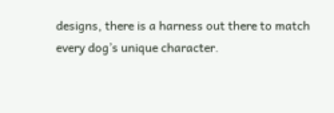designs, there is a harness out there to match every dog’s unique character.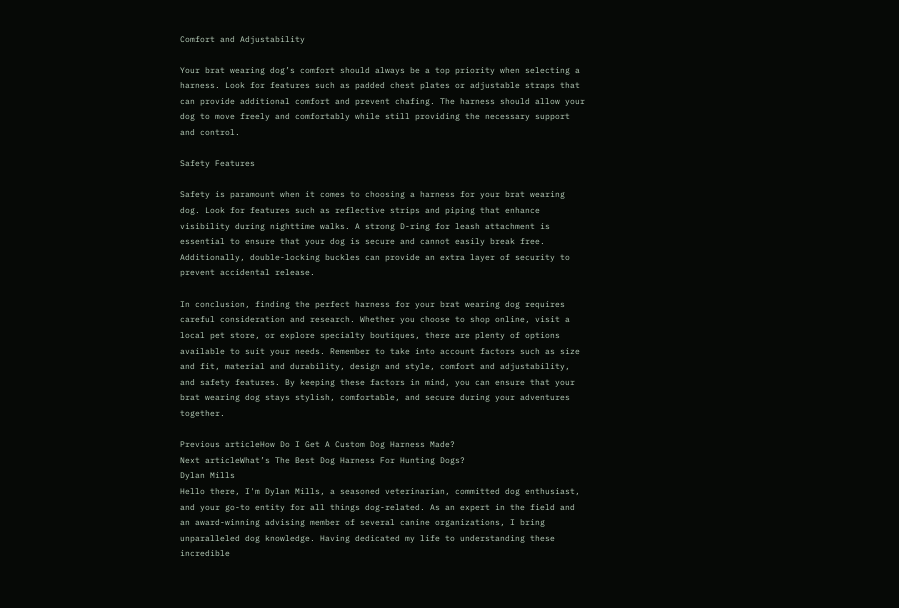Comfort and Adjustability

Your brat wearing dog’s comfort should always be a top priority when selecting a harness. Look for features such as padded chest plates or adjustable straps that can provide additional comfort and prevent chafing. The harness should allow your dog to move freely and comfortably while still providing the necessary support and control.

Safety Features

Safety is paramount when it comes to choosing a harness for your brat wearing dog. Look for features such as reflective strips and piping that enhance visibility during nighttime walks. A strong D-ring for leash attachment is essential to ensure that your dog is secure and cannot easily break free. Additionally, double-locking buckles can provide an extra layer of security to prevent accidental release.

In conclusion, finding the perfect harness for your brat wearing dog requires careful consideration and research. Whether you choose to shop online, visit a local pet store, or explore specialty boutiques, there are plenty of options available to suit your needs. Remember to take into account factors such as size and fit, material and durability, design and style, comfort and adjustability, and safety features. By keeping these factors in mind, you can ensure that your brat wearing dog stays stylish, comfortable, and secure during your adventures together.

Previous articleHow Do I Get A Custom Dog Harness Made?
Next articleWhat’s The Best Dog Harness For Hunting Dogs?
Dylan Mills
Hello there, I'm Dylan Mills, a seasoned veterinarian, committed dog enthusiast, and your go-to entity for all things dog-related. As an expert in the field and an award-winning advising member of several canine organizations, I bring unparalleled dog knowledge. Having dedicated my life to understanding these incredible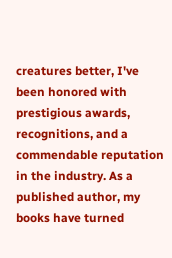creatures better, I've been honored with prestigious awards, recognitions, and a commendable reputation in the industry. As a published author, my books have turned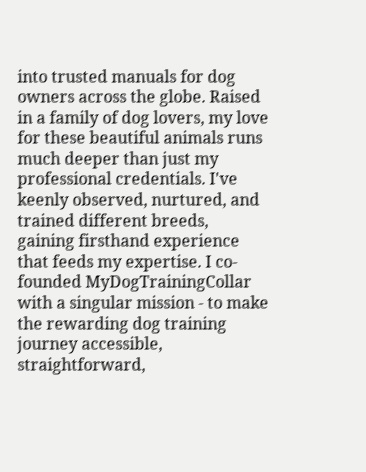into trusted manuals for dog owners across the globe. Raised in a family of dog lovers, my love for these beautiful animals runs much deeper than just my professional credentials. I've keenly observed, nurtured, and trained different breeds, gaining firsthand experience that feeds my expertise. I co-founded MyDogTrainingCollar with a singular mission - to make the rewarding dog training journey accessible, straightforward,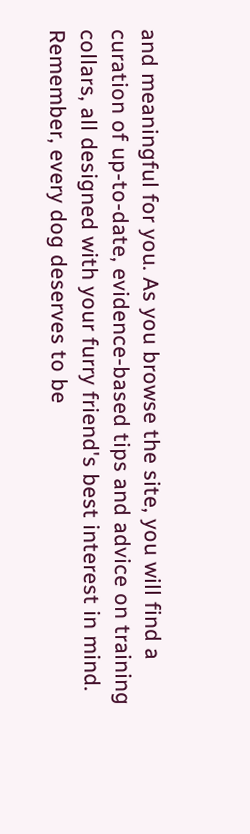and meaningful for you. As you browse the site, you will find a curation of up-to-date, evidence-based tips and advice on training collars, all designed with your furry friend's best interest in mind. Remember, every dog deserves to be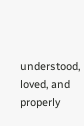understood, loved, and properly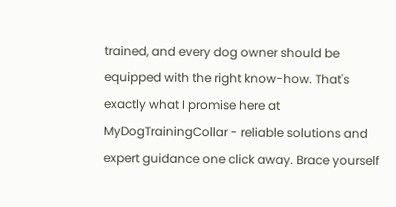trained, and every dog owner should be equipped with the right know-how. That's exactly what I promise here at MyDogTrainingCollar - reliable solutions and expert guidance one click away. Brace yourself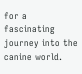for a fascinating journey into the canine world.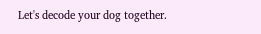Let's decode your dog together.